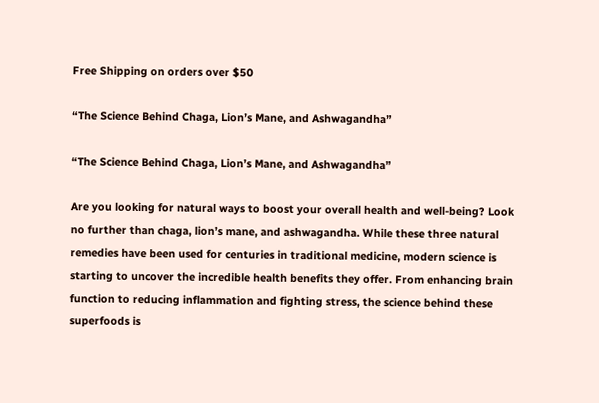Free Shipping on orders over $50

“The Science Behind Chaga, Lion’s Mane, and Ashwagandha”

“The Science Behind Chaga, Lion’s Mane, and Ashwagandha”

Are you looking for natural ways to boost your overall health and well-being? Look no further than chaga, lion’s mane, and ashwagandha. While these three natural remedies have been used for centuries in traditional medicine, modern science is starting to uncover the incredible health benefits they offer. From enhancing brain function to reducing inflammation and fighting stress, the science behind these superfoods is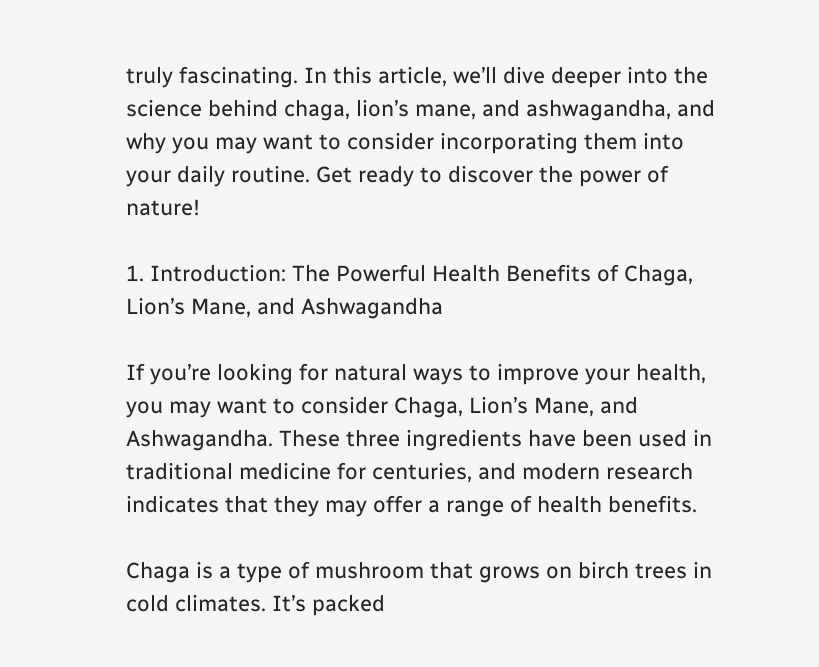truly fascinating. In this article, we’ll dive deeper into the science behind chaga, lion’s mane, and ashwagandha, and why you may want to consider incorporating them into your daily routine. Get ready to discover the power of nature!

1. Introduction: The Powerful Health Benefits of Chaga, Lion’s Mane, and Ashwagandha

If you’re looking for natural ways to improve your health, you may want to consider Chaga, Lion’s Mane, and Ashwagandha. These three ingredients have been used in traditional medicine for centuries, and modern research indicates that they may offer a range of health benefits.

Chaga is a type of mushroom that grows on birch trees in cold climates. It’s packed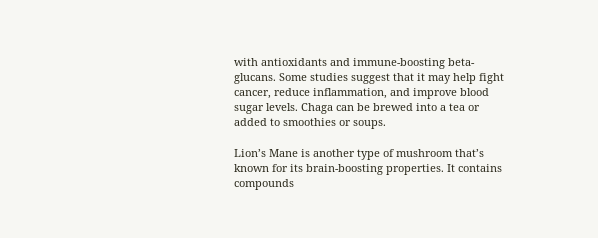with antioxidants and immune-boosting beta-glucans. Some studies suggest that it may help fight cancer, reduce inflammation, and improve blood sugar levels. Chaga can be brewed into a tea or added to smoothies or soups.

Lion’s Mane is another type of mushroom that’s known for its brain-boosting properties. It contains compounds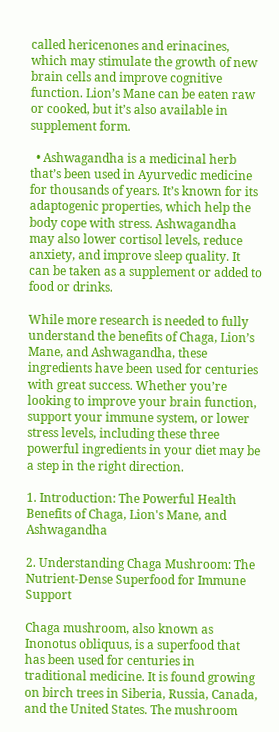called hericenones and erinacines, which may stimulate the growth of new brain cells and improve cognitive function. Lion’s Mane can be eaten raw or cooked, but it’s also available in supplement form.

  • Ashwagandha is a medicinal herb that’s been used in Ayurvedic medicine for thousands of years. It’s known for its adaptogenic properties, which help the body cope with stress. Ashwagandha may also lower cortisol levels, reduce anxiety, and improve sleep quality. It can be taken as a supplement or added to food or drinks.

While more research is needed to fully understand the benefits of Chaga, Lion’s Mane, and Ashwagandha, these ingredients have been used for centuries with great success. Whether you’re looking to improve your brain function, support your immune system, or lower stress levels, including these three powerful ingredients in your diet may be a step in the right direction.

1. Introduction: The Powerful Health Benefits of Chaga, Lion's Mane, and Ashwagandha

2. Understanding Chaga Mushroom: The Nutrient-Dense Superfood for Immune Support

Chaga mushroom, also known as Inonotus obliquus, is a superfood that has been used for centuries in traditional medicine. It is found growing on birch trees in Siberia, Russia, Canada, and the United States. The mushroom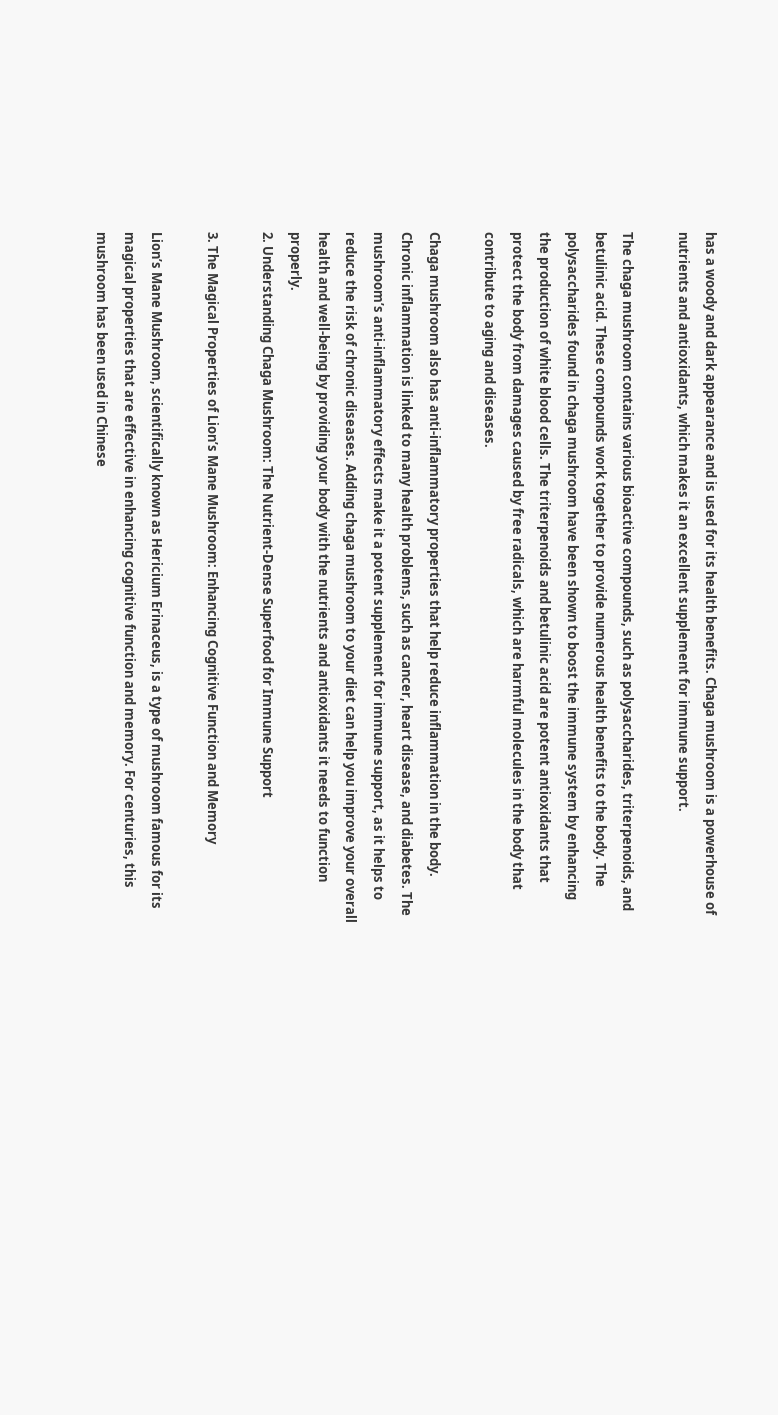has a woody and dark appearance and is used for its health benefits. Chaga mushroom is a powerhouse of nutrients and antioxidants, which makes it an excellent supplement for immune support.

The chaga mushroom contains various bioactive compounds, such as polysaccharides, triterpenoids, and betulinic acid. These compounds work together to provide numerous health benefits to the body. The polysaccharides found in chaga mushroom have been shown to boost the immune system by enhancing the production of white blood cells. The triterpenoids and betulinic acid are potent antioxidants that protect the body from damages caused by free radicals, which are harmful molecules in the body that contribute to aging and diseases.

Chaga mushroom also has anti-inflammatory properties that help reduce inflammation in the body. Chronic inflammation is linked to many health problems, such as cancer, heart disease, and diabetes. The mushroom’s anti-inflammatory effects make it a potent supplement for immune support, as it helps to reduce the risk of chronic diseases. Adding chaga mushroom to your diet can help you improve your overall health and well-being by providing your body with the nutrients and antioxidants it needs to function properly.
2. Understanding Chaga Mushroom: The Nutrient-Dense Superfood for Immune Support

3. The Magical Properties of Lion’s Mane Mushroom: Enhancing Cognitive Function and Memory

Lion’s Mane Mushroom, scientifically known as Hericium Erinaceus, is a type of mushroom famous for its magical properties that are effective in enhancing cognitive function and memory. For centuries, this mushroom has been used in Chinese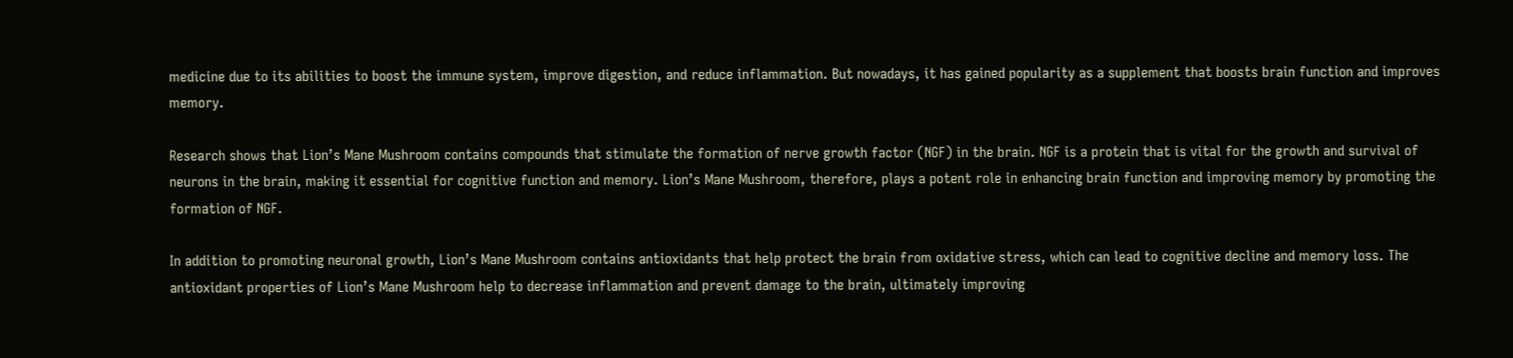medicine due to its abilities to boost the immune system, improve digestion, and reduce inflammation. But nowadays, it has gained popularity as a supplement that boosts brain function and improves memory.

Research shows that Lion’s Mane Mushroom contains compounds that stimulate the formation of nerve growth factor (NGF) in the brain. NGF is a protein that is vital for the growth and survival of neurons in the brain, making it essential for cognitive function and memory. Lion’s Mane Mushroom, therefore, plays a potent role in enhancing brain function and improving memory by promoting the formation of NGF.

In addition to promoting neuronal growth, Lion’s Mane Mushroom contains antioxidants that help protect the brain from oxidative stress, which can lead to cognitive decline and memory loss. The antioxidant properties of Lion’s Mane Mushroom help to decrease inflammation and prevent damage to the brain, ultimately improving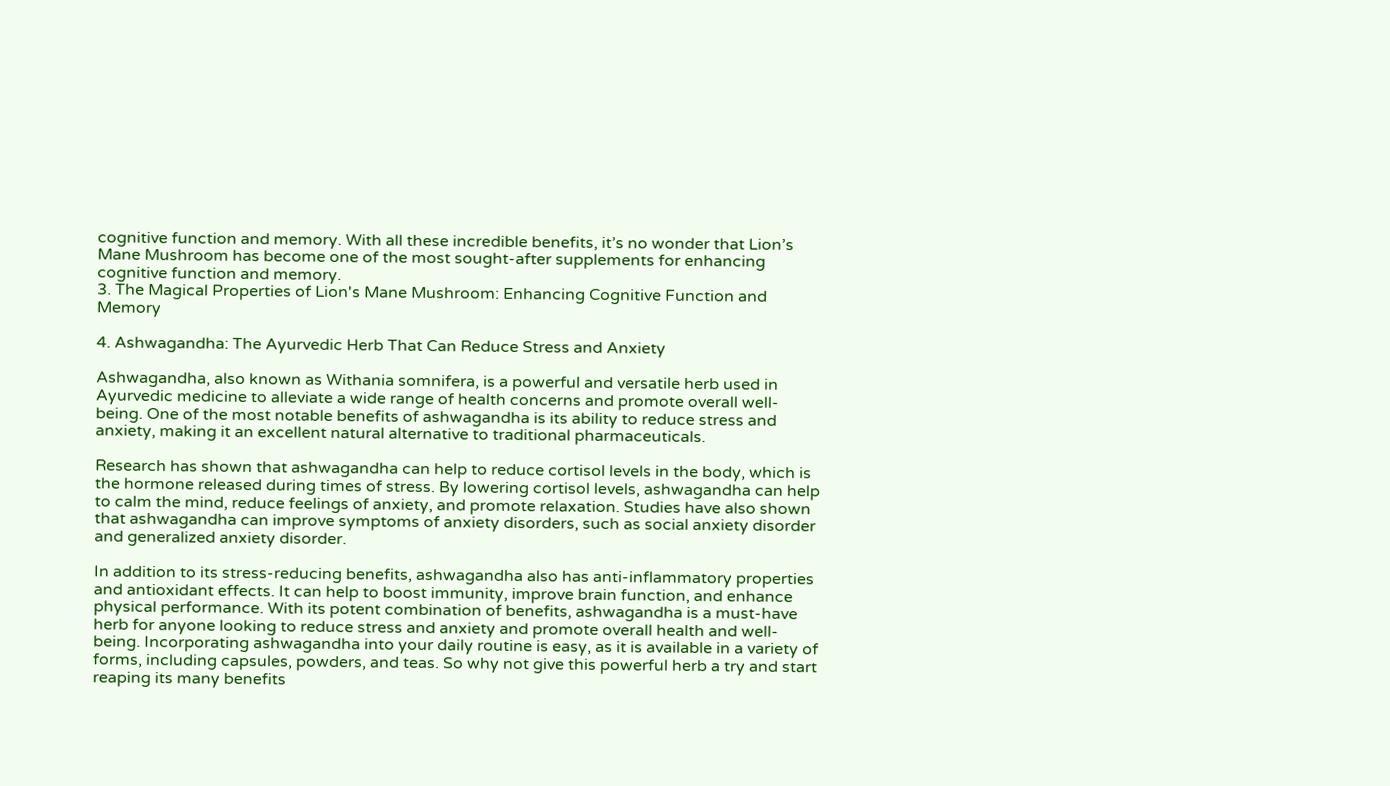cognitive function and memory. With all these incredible benefits, it’s no wonder that Lion’s Mane Mushroom has become one of the most sought-after supplements for enhancing cognitive function and memory.
3. The Magical Properties of Lion's Mane Mushroom: Enhancing Cognitive Function and Memory

4. Ashwagandha: The Ayurvedic Herb That Can Reduce Stress and Anxiety

Ashwagandha, also known as Withania somnifera, is a powerful and versatile herb used in Ayurvedic medicine to alleviate a wide range of health concerns and promote overall well-being. One of the most notable benefits of ashwagandha is its ability to reduce stress and anxiety, making it an excellent natural alternative to traditional pharmaceuticals.

Research has shown that ashwagandha can help to reduce cortisol levels in the body, which is the hormone released during times of stress. By lowering cortisol levels, ashwagandha can help to calm the mind, reduce feelings of anxiety, and promote relaxation. Studies have also shown that ashwagandha can improve symptoms of anxiety disorders, such as social anxiety disorder and generalized anxiety disorder.

In addition to its stress-reducing benefits, ashwagandha also has anti-inflammatory properties and antioxidant effects. It can help to boost immunity, improve brain function, and enhance physical performance. With its potent combination of benefits, ashwagandha is a must-have herb for anyone looking to reduce stress and anxiety and promote overall health and well-being. Incorporating ashwagandha into your daily routine is easy, as it is available in a variety of forms, including capsules, powders, and teas. So why not give this powerful herb a try and start reaping its many benefits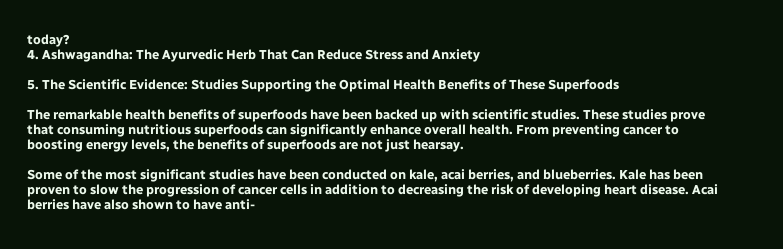today?
4. Ashwagandha: The Ayurvedic Herb That Can Reduce Stress and Anxiety

5. The Scientific Evidence: Studies Supporting the Optimal Health Benefits of These Superfoods

The remarkable health benefits of superfoods have been backed up with scientific studies. These studies prove that consuming nutritious superfoods can significantly enhance overall health. From preventing cancer to boosting energy levels, the benefits of superfoods are not just hearsay.

Some of the most significant studies have been conducted on kale, acai berries, and blueberries. Kale has been proven to slow the progression of cancer cells in addition to decreasing the risk of developing heart disease. Acai berries have also shown to have anti-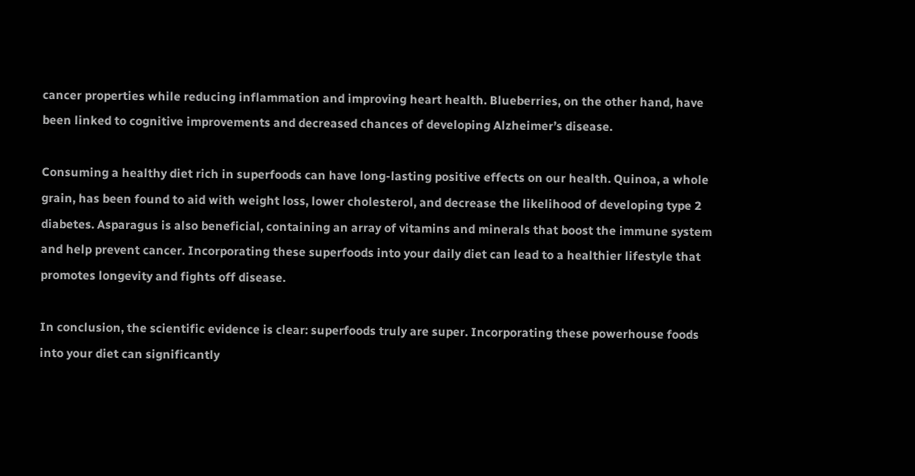cancer properties while reducing inflammation and improving heart health. Blueberries, on the other hand, have been linked to cognitive improvements and decreased chances of developing Alzheimer’s disease.

Consuming a healthy diet rich in superfoods can have long-lasting positive effects on our health. Quinoa, a whole grain, has been found to aid with weight loss, lower cholesterol, and decrease the likelihood of developing type 2 diabetes. Asparagus is also beneficial, containing an array of vitamins and minerals that boost the immune system and help prevent cancer. Incorporating these superfoods into your daily diet can lead to a healthier lifestyle that promotes longevity and fights off disease.

In conclusion, the scientific evidence is clear: superfoods truly are super. Incorporating these powerhouse foods into your diet can significantly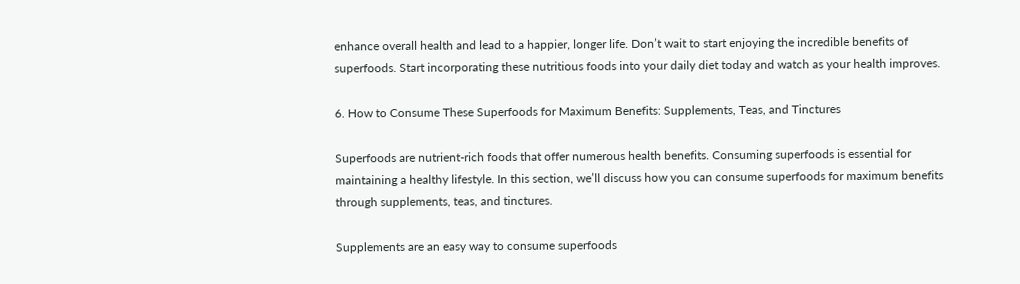enhance overall health and lead to a happier, longer life. Don’t wait to start enjoying the incredible benefits of superfoods. Start incorporating these nutritious foods into your daily diet today and watch as your health improves.

6. How to Consume These Superfoods for Maximum Benefits: Supplements, Teas, and Tinctures

Superfoods are nutrient-rich foods that offer numerous health benefits. Consuming superfoods is essential for maintaining a healthy lifestyle. In this section, we’ll discuss how you can consume superfoods for maximum benefits through supplements, teas, and tinctures.

Supplements are an easy way to consume superfoods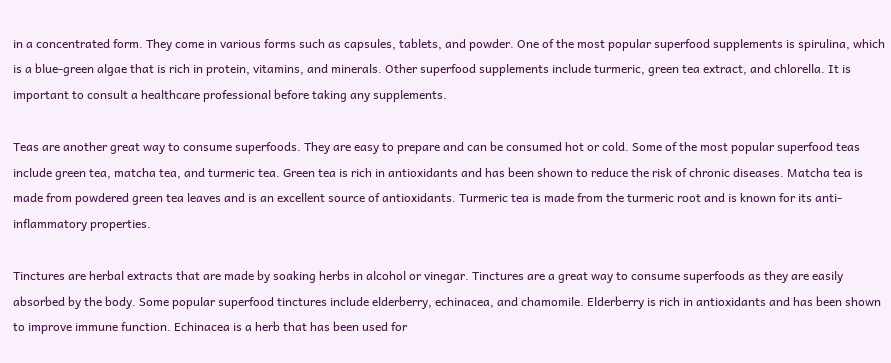in a concentrated form. They come in various forms such as capsules, tablets, and powder. One of the most popular superfood supplements is spirulina, which is a blue-green algae that is rich in protein, vitamins, and minerals. Other superfood supplements include turmeric, green tea extract, and chlorella. It is important to consult a healthcare professional before taking any supplements.

Teas are another great way to consume superfoods. They are easy to prepare and can be consumed hot or cold. Some of the most popular superfood teas include green tea, matcha tea, and turmeric tea. Green tea is rich in antioxidants and has been shown to reduce the risk of chronic diseases. Matcha tea is made from powdered green tea leaves and is an excellent source of antioxidants. Turmeric tea is made from the turmeric root and is known for its anti-inflammatory properties.

Tinctures are herbal extracts that are made by soaking herbs in alcohol or vinegar. Tinctures are a great way to consume superfoods as they are easily absorbed by the body. Some popular superfood tinctures include elderberry, echinacea, and chamomile. Elderberry is rich in antioxidants and has been shown to improve immune function. Echinacea is a herb that has been used for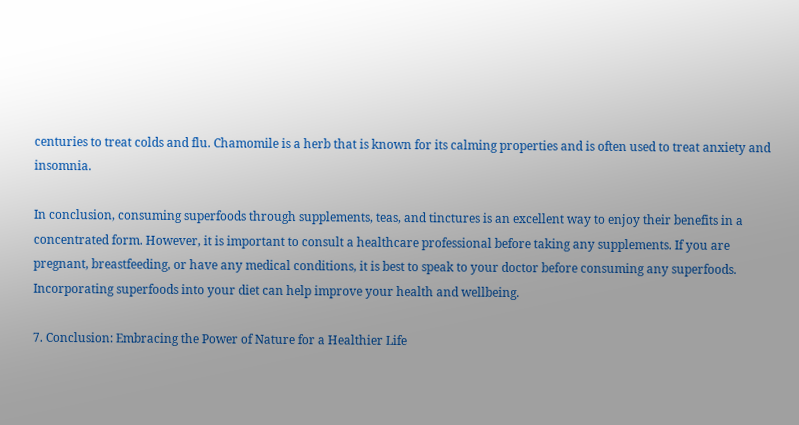centuries to treat colds and flu. Chamomile is a herb that is known for its calming properties and is often used to treat anxiety and insomnia.

In conclusion, consuming superfoods through supplements, teas, and tinctures is an excellent way to enjoy their benefits in a concentrated form. However, it is important to consult a healthcare professional before taking any supplements. If you are pregnant, breastfeeding, or have any medical conditions, it is best to speak to your doctor before consuming any superfoods. Incorporating superfoods into your diet can help improve your health and wellbeing.

7. Conclusion: Embracing the Power of Nature for a Healthier Life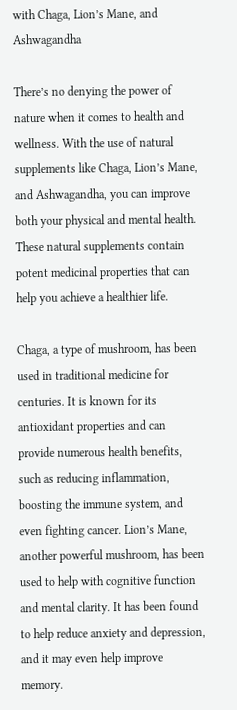with Chaga, Lion’s Mane, and Ashwagandha

There’s no denying the power of nature when it comes to health and wellness. With the use of natural supplements like Chaga, Lion’s Mane, and Ashwagandha, you can improve both your physical and mental health. These natural supplements contain potent medicinal properties that can help you achieve a healthier life.

Chaga, a type of mushroom, has been used in traditional medicine for centuries. It is known for its antioxidant properties and can provide numerous health benefits, such as reducing inflammation, boosting the immune system, and even fighting cancer. Lion’s Mane, another powerful mushroom, has been used to help with cognitive function and mental clarity. It has been found to help reduce anxiety and depression, and it may even help improve memory.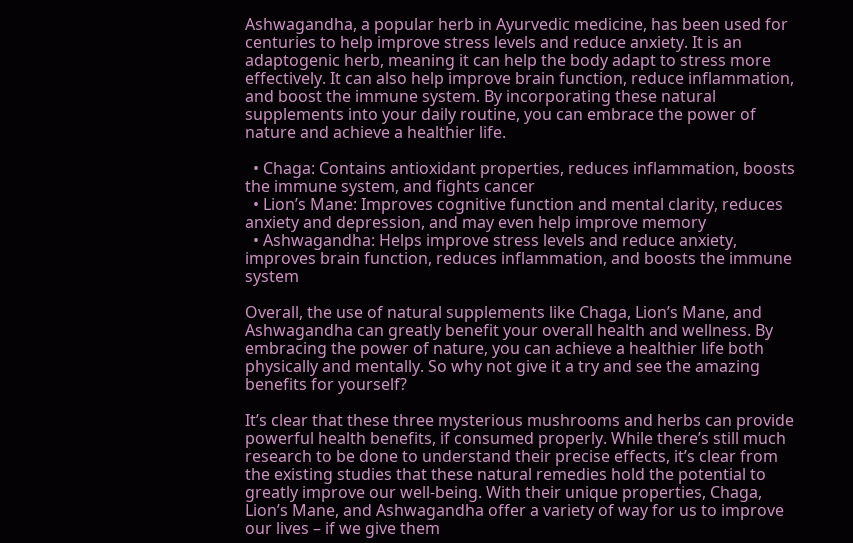Ashwagandha, a popular herb in Ayurvedic medicine, has been used for centuries to help improve stress levels and reduce anxiety. It is an adaptogenic herb, meaning it can help the body adapt to stress more effectively. It can also help improve brain function, reduce inflammation, and boost the immune system. By incorporating these natural supplements into your daily routine, you can embrace the power of nature and achieve a healthier life.

  • Chaga: Contains antioxidant properties, reduces inflammation, boosts the immune system, and fights cancer
  • Lion’s Mane: Improves cognitive function and mental clarity, reduces anxiety and depression, and may even help improve memory
  • Ashwagandha: Helps improve stress levels and reduce anxiety, improves brain function, reduces inflammation, and boosts the immune system

Overall, the use of natural supplements like Chaga, Lion’s Mane, and Ashwagandha can greatly benefit your overall health and wellness. By embracing the power of nature, you can achieve a healthier life both physically and mentally. So why not give it a try and see the amazing benefits for yourself?

It’s clear that these three mysterious mushrooms and herbs can provide powerful health benefits, if consumed properly. While there’s still much research to be done to understand their precise effects, it’s clear from the existing studies that these natural remedies hold the potential to greatly improve our well-being. With their unique properties, Chaga, Lion’s Mane, and Ashwagandha offer a variety of way for us to improve our lives – if we give them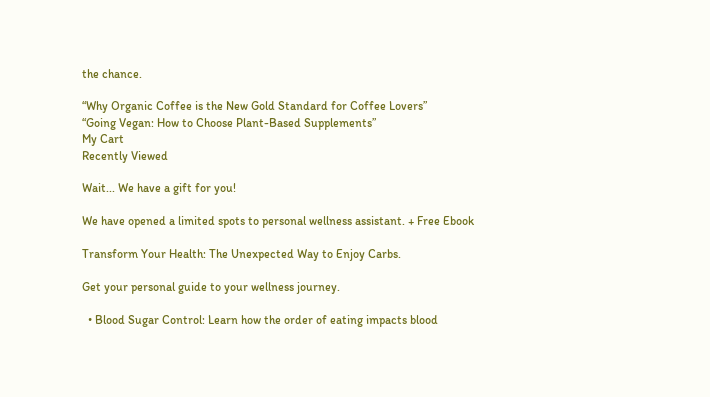the chance.

“Why Organic Coffee is the New Gold Standard for Coffee Lovers”
“Going Vegan: How to Choose Plant-Based Supplements”
My Cart
Recently Viewed

Wait... We have a gift for you!

We have opened a limited spots to personal wellness assistant. + Free Ebook

Transform Your Health: The Unexpected Way to Enjoy Carbs.

Get your personal guide to your wellness journey.

  • Blood Sugar Control: Learn how the order of eating impacts blood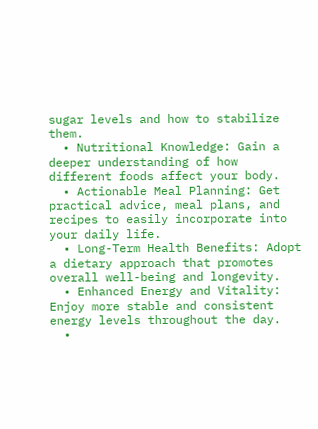sugar levels and how to stabilize them.
  • Nutritional Knowledge: Gain a deeper understanding of how different foods affect your body.
  • Actionable Meal Planning: Get practical advice, meal plans, and recipes to easily incorporate into your daily life.
  • Long-Term Health Benefits: Adopt a dietary approach that promotes overall well-being and longevity.
  • Enhanced Energy and Vitality: Enjoy more stable and consistent energy levels throughout the day.
  •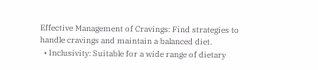Effective Management of Cravings: Find strategies to handle cravings and maintain a balanced diet.
  • Inclusivity: Suitable for a wide range of dietary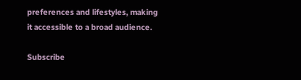preferences and lifestyles, making it accessible to a broad audience.

Subscribe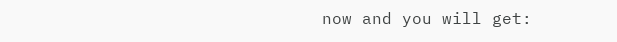now and you will get: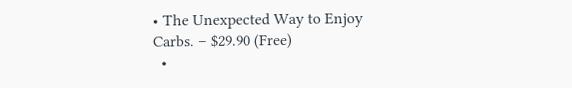• The Unexpected Way to Enjoy Carbs. – $29.90 (Free)
  •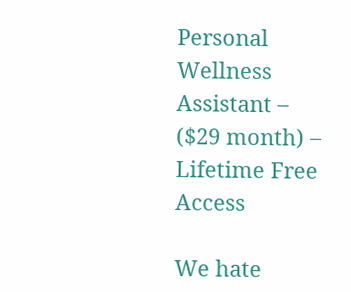Personal Wellness Assistant – ($29 month) – Lifetime Free Access

We hate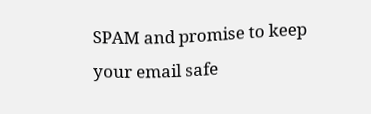SPAM and promise to keep your email safe